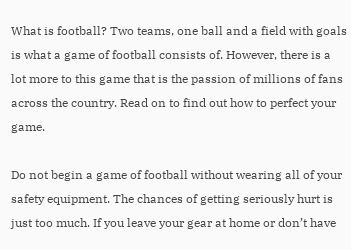What is football? Two teams, one ball and a field with goals is what a game of football consists of. However, there is a lot more to this game that is the passion of millions of fans across the country. Read on to find out how to perfect your game.

Do not begin a game of football without wearing all of your safety equipment. The chances of getting seriously hurt is just too much. If you leave your gear at home or don’t have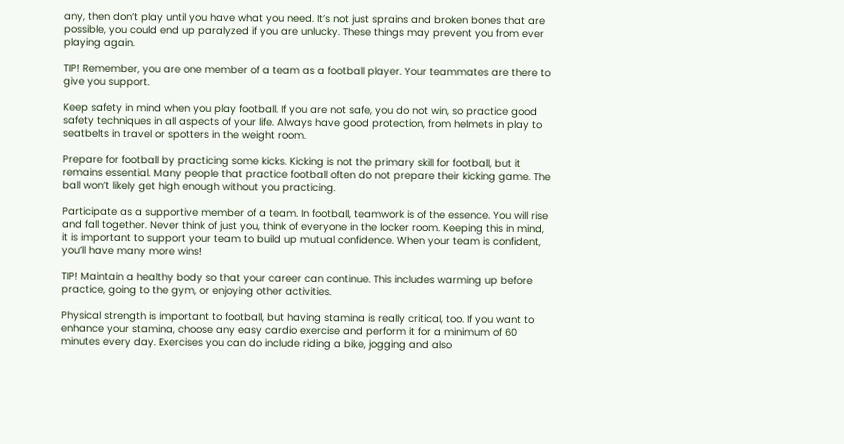any, then don’t play until you have what you need. It’s not just sprains and broken bones that are possible, you could end up paralyzed if you are unlucky. These things may prevent you from ever playing again.

TIP! Remember, you are one member of a team as a football player. Your teammates are there to give you support.

Keep safety in mind when you play football. If you are not safe, you do not win, so practice good safety techniques in all aspects of your life. Always have good protection, from helmets in play to seatbelts in travel or spotters in the weight room.

Prepare for football by practicing some kicks. Kicking is not the primary skill for football, but it remains essential. Many people that practice football often do not prepare their kicking game. The ball won’t likely get high enough without you practicing.

Participate as a supportive member of a team. In football, teamwork is of the essence. You will rise and fall together. Never think of just you, think of everyone in the locker room. Keeping this in mind, it is important to support your team to build up mutual confidence. When your team is confident, you’ll have many more wins!

TIP! Maintain a healthy body so that your career can continue. This includes warming up before practice, going to the gym, or enjoying other activities.

Physical strength is important to football, but having stamina is really critical, too. If you want to enhance your stamina, choose any easy cardio exercise and perform it for a minimum of 60 minutes every day. Exercises you can do include riding a bike, jogging and also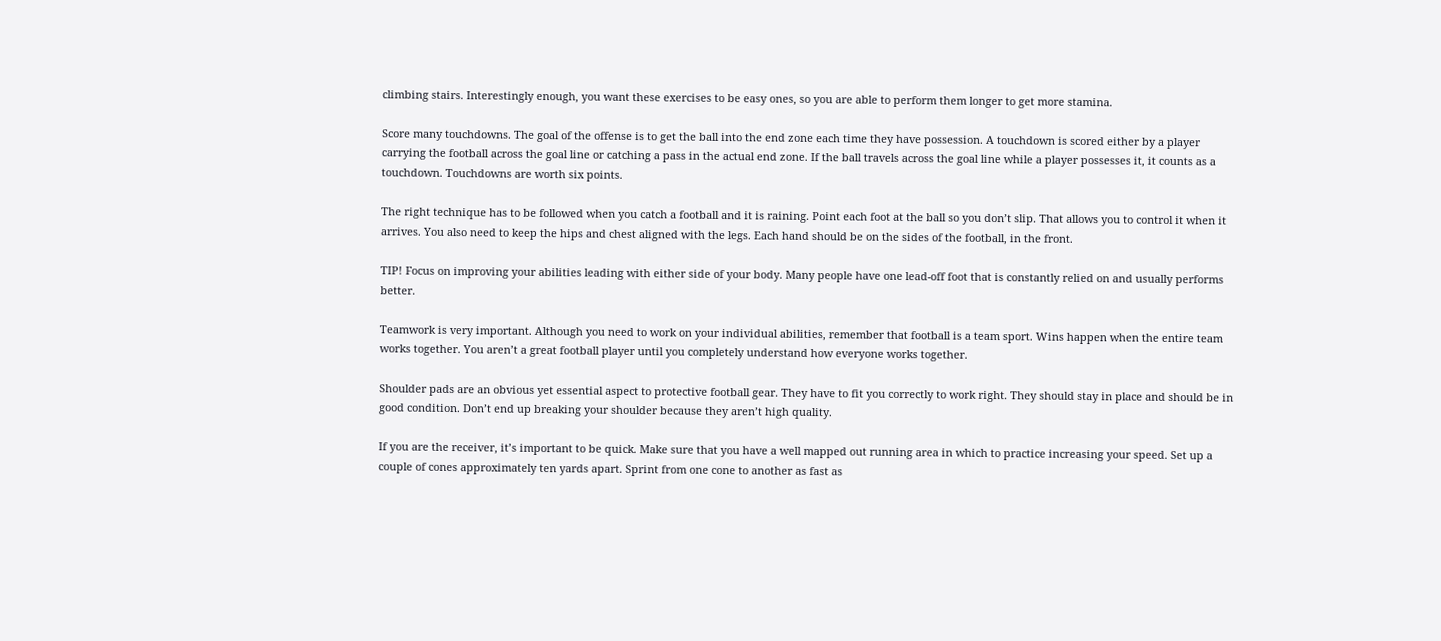climbing stairs. Interestingly enough, you want these exercises to be easy ones, so you are able to perform them longer to get more stamina.

Score many touchdowns. The goal of the offense is to get the ball into the end zone each time they have possession. A touchdown is scored either by a player carrying the football across the goal line or catching a pass in the actual end zone. If the ball travels across the goal line while a player possesses it, it counts as a touchdown. Touchdowns are worth six points.

The right technique has to be followed when you catch a football and it is raining. Point each foot at the ball so you don’t slip. That allows you to control it when it arrives. You also need to keep the hips and chest aligned with the legs. Each hand should be on the sides of the football, in the front.

TIP! Focus on improving your abilities leading with either side of your body. Many people have one lead-off foot that is constantly relied on and usually performs better.

Teamwork is very important. Although you need to work on your individual abilities, remember that football is a team sport. Wins happen when the entire team works together. You aren’t a great football player until you completely understand how everyone works together.

Shoulder pads are an obvious yet essential aspect to protective football gear. They have to fit you correctly to work right. They should stay in place and should be in good condition. Don’t end up breaking your shoulder because they aren’t high quality.

If you are the receiver, it’s important to be quick. Make sure that you have a well mapped out running area in which to practice increasing your speed. Set up a couple of cones approximately ten yards apart. Sprint from one cone to another as fast as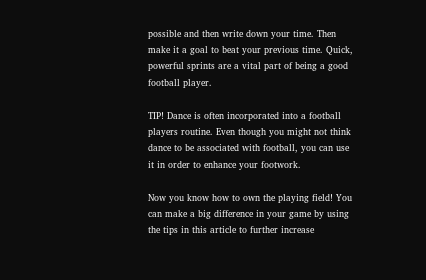possible and then write down your time. Then make it a goal to beat your previous time. Quick, powerful sprints are a vital part of being a good football player.

TIP! Dance is often incorporated into a football players routine. Even though you might not think dance to be associated with football, you can use it in order to enhance your footwork.

Now you know how to own the playing field! You can make a big difference in your game by using the tips in this article to further increase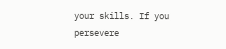your skills. If you persevere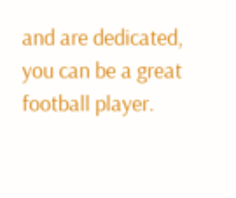and are dedicated, you can be a great football player.